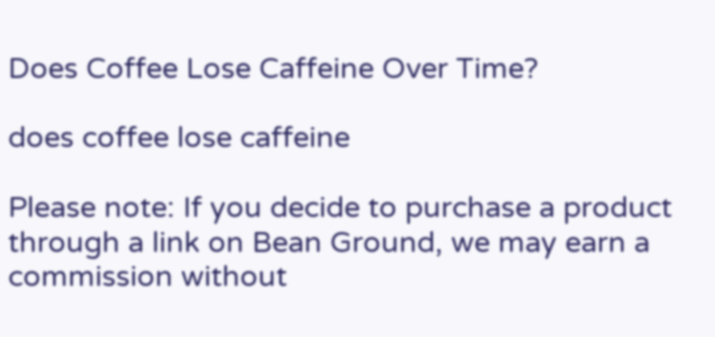Does Coffee Lose Caffeine Over Time?

does coffee lose caffeine

Please note: If you decide to purchase a product through a link on Bean Ground, we may earn a commission without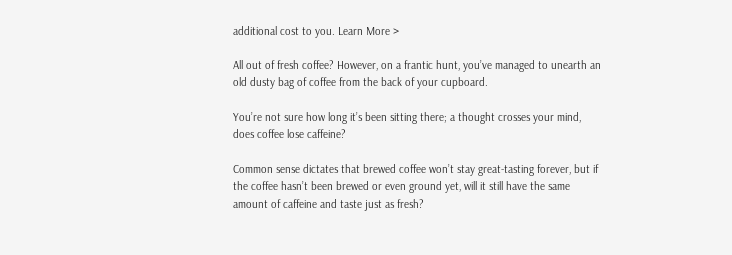additional cost to you. Learn More >

All out of fresh coffee? However, on a frantic hunt, you’ve managed to unearth an old dusty bag of coffee from the back of your cupboard.

You’re not sure how long it’s been sitting there; a thought crosses your mind, does coffee lose caffeine?

Common sense dictates that brewed coffee won’t stay great-tasting forever, but if the coffee hasn’t been brewed or even ground yet, will it still have the same amount of caffeine and taste just as fresh?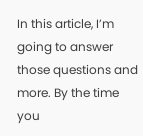In this article, I’m going to answer those questions and more. By the time you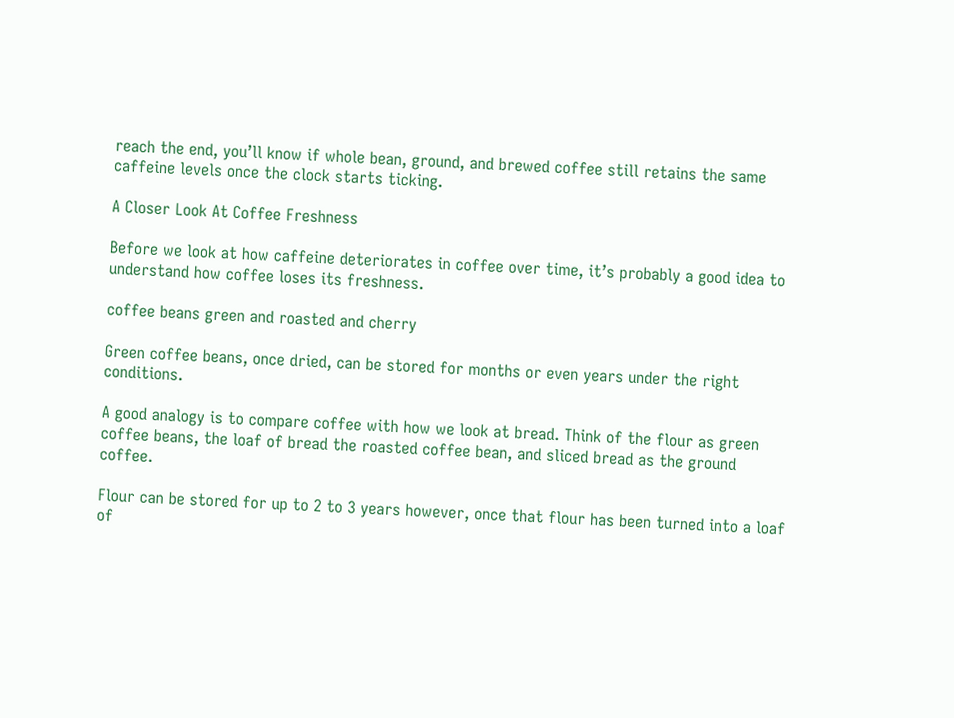reach the end, you’ll know if whole bean, ground, and brewed coffee still retains the same caffeine levels once the clock starts ticking.

A Closer Look At Coffee Freshness

Before we look at how caffeine deteriorates in coffee over time, it’s probably a good idea to understand how coffee loses its freshness.

coffee beans green and roasted and cherry

Green coffee beans, once dried, can be stored for months or even years under the right conditions.

A good analogy is to compare coffee with how we look at bread. Think of the flour as green coffee beans, the loaf of bread the roasted coffee bean, and sliced bread as the ground coffee.

Flour can be stored for up to 2 to 3 years however, once that flour has been turned into a loaf of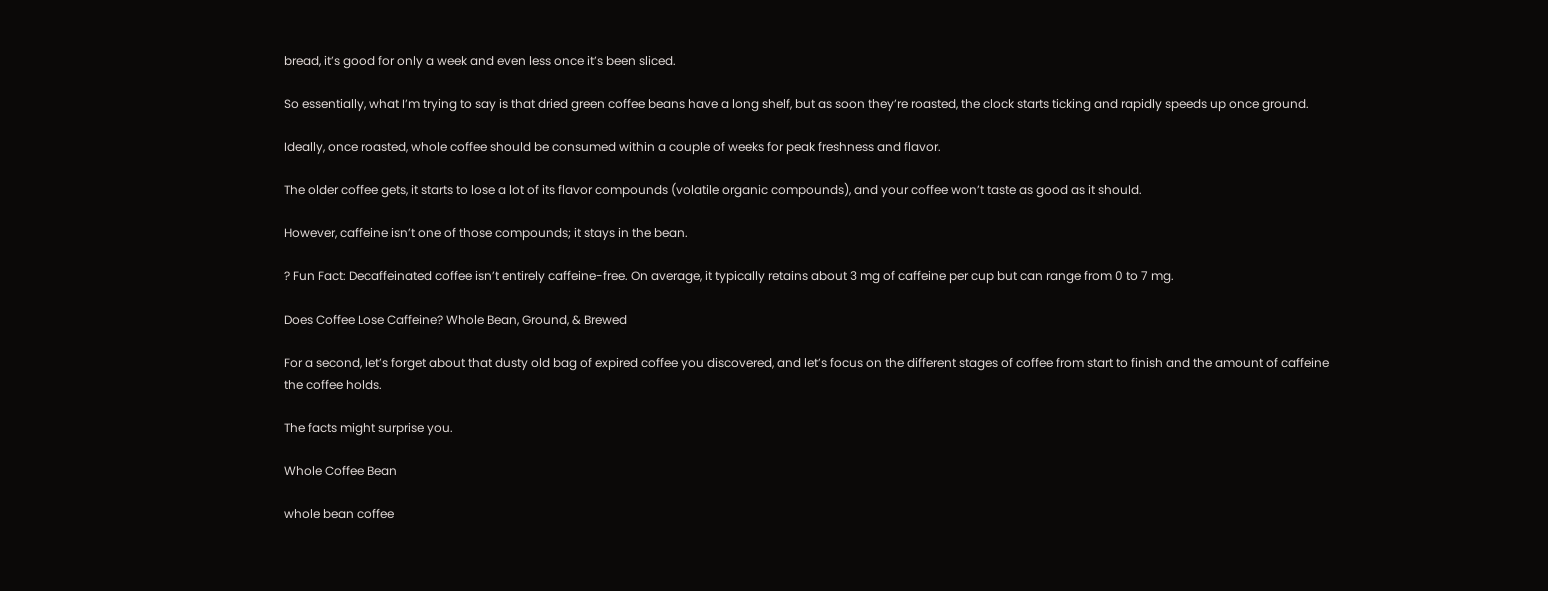bread, it’s good for only a week and even less once it’s been sliced.

So essentially, what I’m trying to say is that dried green coffee beans have a long shelf, but as soon they’re roasted, the clock starts ticking and rapidly speeds up once ground.

Ideally, once roasted, whole coffee should be consumed within a couple of weeks for peak freshness and flavor.

The older coffee gets, it starts to lose a lot of its flavor compounds (volatile organic compounds), and your coffee won’t taste as good as it should.

However, caffeine isn’t one of those compounds; it stays in the bean.

? Fun Fact: Decaffeinated coffee isn’t entirely caffeine-free. On average, it typically retains about 3 mg of caffeine per cup but can range from 0 to 7 mg.

Does Coffee Lose Caffeine? Whole Bean, Ground, & Brewed

For a second, let’s forget about that dusty old bag of expired coffee you discovered, and let’s focus on the different stages of coffee from start to finish and the amount of caffeine the coffee holds.

The facts might surprise you.

Whole Coffee Bean

whole bean coffee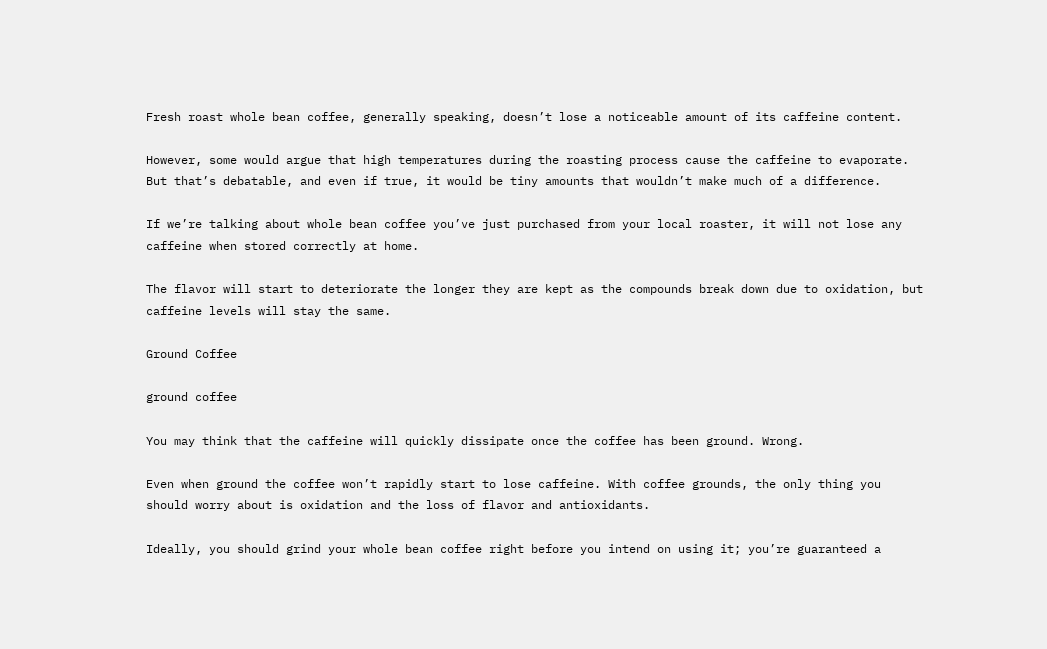Fresh roast whole bean coffee, generally speaking, doesn’t lose a noticeable amount of its caffeine content.

However, some would argue that high temperatures during the roasting process cause the caffeine to evaporate. But that’s debatable, and even if true, it would be tiny amounts that wouldn’t make much of a difference.

If we’re talking about whole bean coffee you’ve just purchased from your local roaster, it will not lose any caffeine when stored correctly at home.

The flavor will start to deteriorate the longer they are kept as the compounds break down due to oxidation, but caffeine levels will stay the same.

Ground Coffee

ground coffee

You may think that the caffeine will quickly dissipate once the coffee has been ground. Wrong.

Even when ground the coffee won’t rapidly start to lose caffeine. With coffee grounds, the only thing you should worry about is oxidation and the loss of flavor and antioxidants.

Ideally, you should grind your whole bean coffee right before you intend on using it; you’re guaranteed a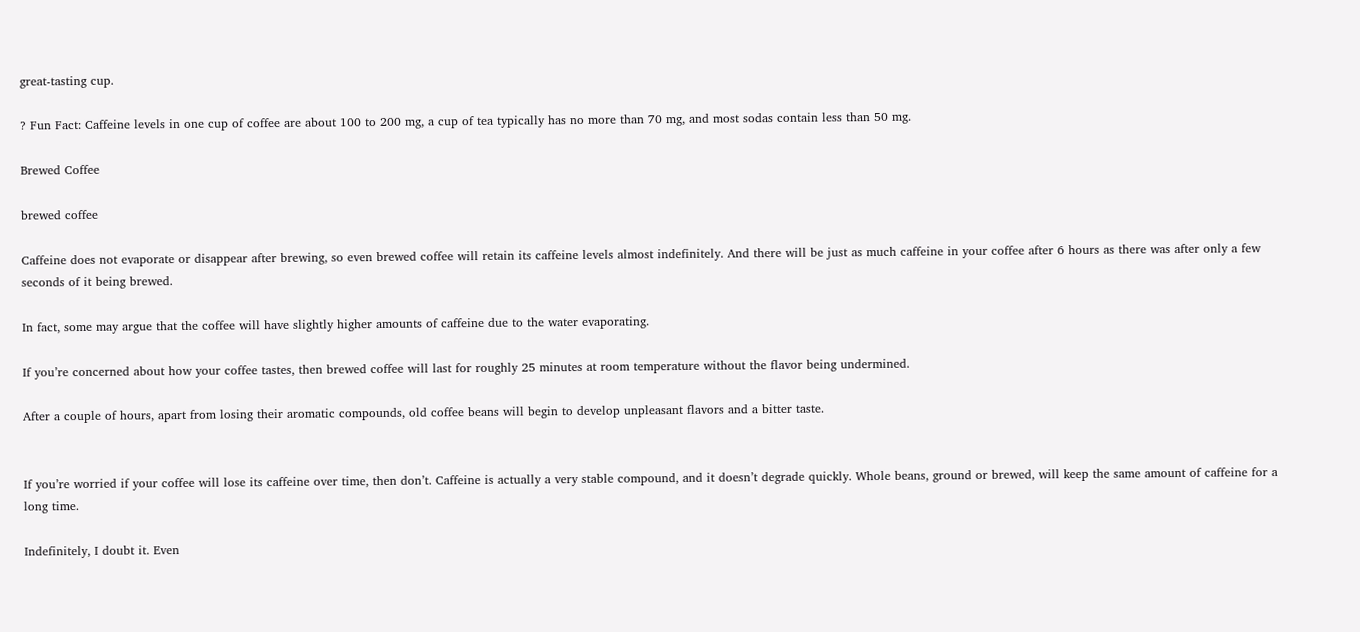great-tasting cup.

? Fun Fact: Caffeine levels in one cup of coffee are about 100 to 200 mg, a cup of tea typically has no more than 70 mg, and most sodas contain less than 50 mg.

Brewed Coffee

brewed coffee

Caffeine does not evaporate or disappear after brewing, so even brewed coffee will retain its caffeine levels almost indefinitely. And there will be just as much caffeine in your coffee after 6 hours as there was after only a few seconds of it being brewed.

In fact, some may argue that the coffee will have slightly higher amounts of caffeine due to the water evaporating.

If you’re concerned about how your coffee tastes, then brewed coffee will last for roughly 25 minutes at room temperature without the flavor being undermined.

After a couple of hours, apart from losing their aromatic compounds, old coffee beans will begin to develop unpleasant flavors and a bitter taste.


If you’re worried if your coffee will lose its caffeine over time, then don’t. Caffeine is actually a very stable compound, and it doesn’t degrade quickly. Whole beans, ground or brewed, will keep the same amount of caffeine for a long time.

Indefinitely, I doubt it. Even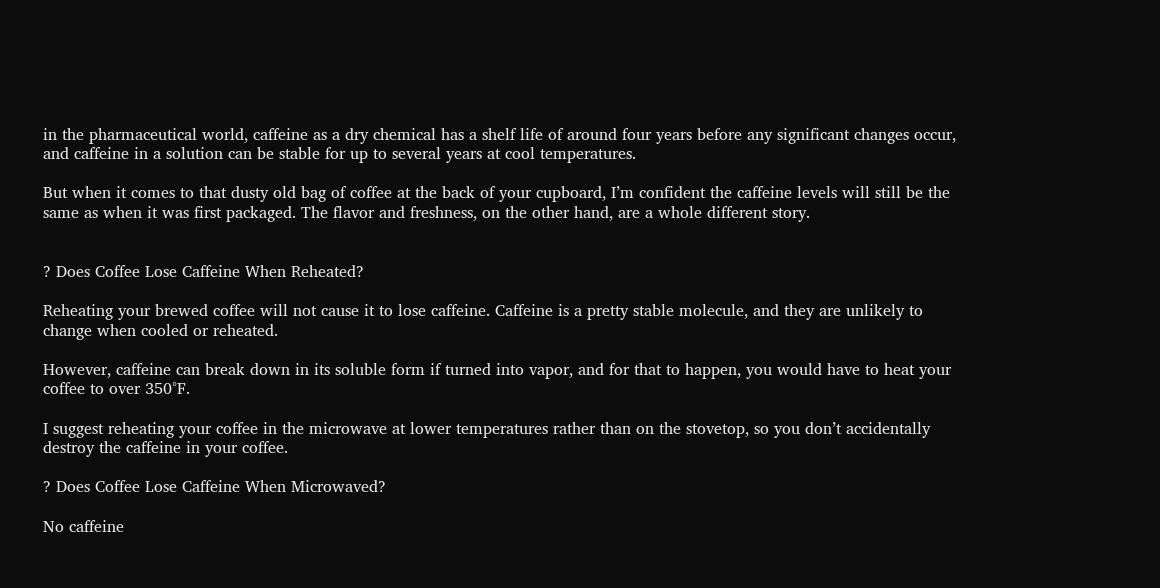in the pharmaceutical world, caffeine as a dry chemical has a shelf life of around four years before any significant changes occur, and caffeine in a solution can be stable for up to several years at cool temperatures.

But when it comes to that dusty old bag of coffee at the back of your cupboard, I’m confident the caffeine levels will still be the same as when it was first packaged. The flavor and freshness, on the other hand, are a whole different story.


? Does Coffee Lose Caffeine When Reheated?

Reheating your brewed coffee will not cause it to lose caffeine. Caffeine is a pretty stable molecule, and they are unlikely to change when cooled or reheated.

However, caffeine can break down in its soluble form if turned into vapor, and for that to happen, you would have to heat your coffee to over 350°F.

I suggest reheating your coffee in the microwave at lower temperatures rather than on the stovetop, so you don’t accidentally destroy the caffeine in your coffee.

? Does Coffee Lose Caffeine When Microwaved?

No caffeine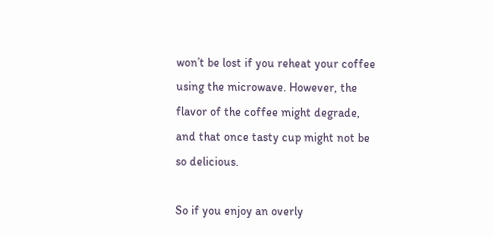won’t be lost if you reheat your coffee using the microwave. However, the flavor of the coffee might degrade, and that once tasty cup might not be so delicious.

So if you enjoy an overly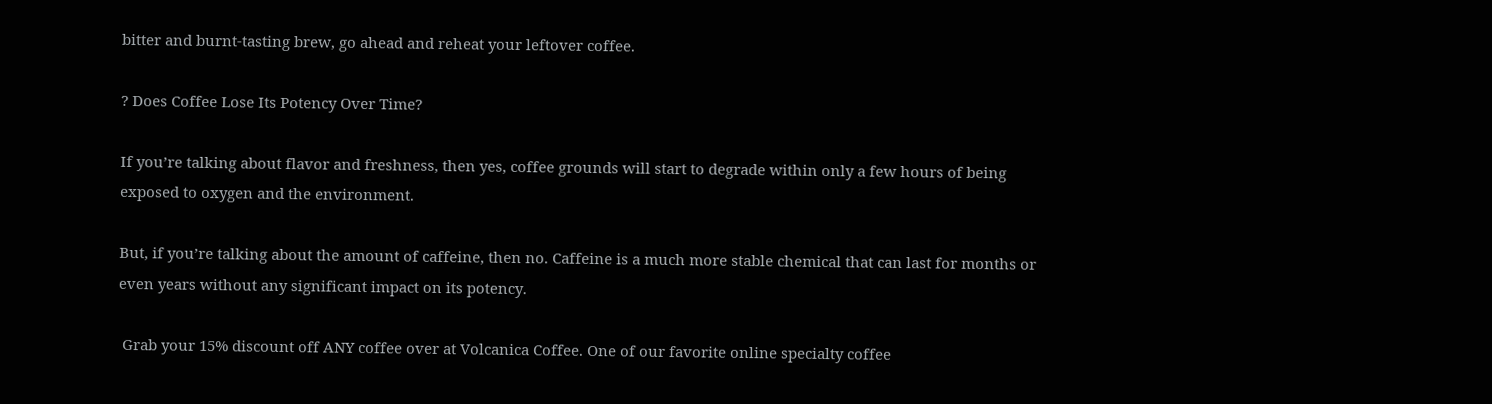bitter and burnt-tasting brew, go ahead and reheat your leftover coffee.

? Does Coffee Lose Its Potency Over Time?

If you’re talking about flavor and freshness, then yes, coffee grounds will start to degrade within only a few hours of being exposed to oxygen and the environment.

But, if you’re talking about the amount of caffeine, then no. Caffeine is a much more stable chemical that can last for months or even years without any significant impact on its potency.

 Grab your 15% discount off ANY coffee over at Volcanica Coffee. One of our favorite online specialty coffee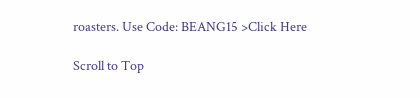roasters. Use Code: BEANG15 >Click Here

Scroll to Top